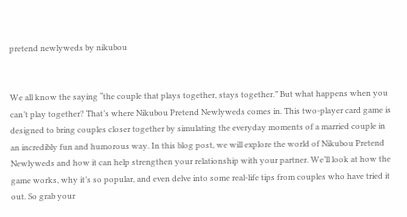pretend newlyweds by nikubou


We all know the saying “the couple that plays together, stays together.” But what happens when you can’t play together? That’s where Nikubou Pretend Newlyweds comes in. This two-player card game is designed to bring couples closer together by simulating the everyday moments of a married couple in an incredibly fun and humorous way. In this blog post, we will explore the world of Nikubou Pretend Newlyweds and how it can help strengthen your relationship with your partner. We’ll look at how the game works, why it’s so popular, and even delve into some real-life tips from couples who have tried it out. So grab your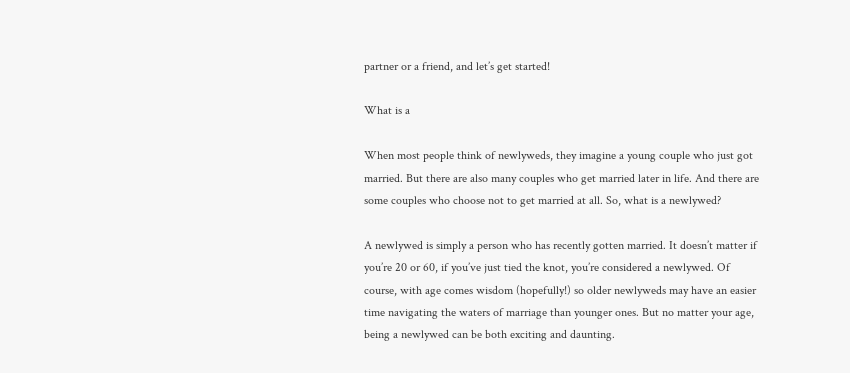partner or a friend, and let’s get started!

What is a

When most people think of newlyweds, they imagine a young couple who just got married. But there are also many couples who get married later in life. And there are some couples who choose not to get married at all. So, what is a newlywed?

A newlywed is simply a person who has recently gotten married. It doesn’t matter if you’re 20 or 60, if you’ve just tied the knot, you’re considered a newlywed. Of course, with age comes wisdom (hopefully!) so older newlyweds may have an easier time navigating the waters of marriage than younger ones. But no matter your age, being a newlywed can be both exciting and daunting.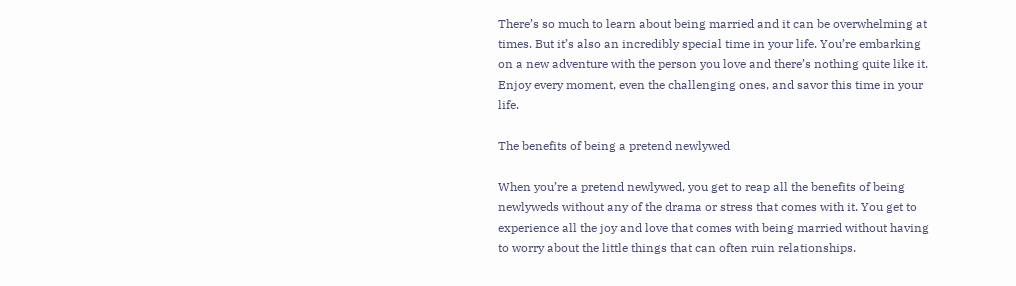There’s so much to learn about being married and it can be overwhelming at times. But it’s also an incredibly special time in your life. You’re embarking on a new adventure with the person you love and there’s nothing quite like it. Enjoy every moment, even the challenging ones, and savor this time in your life.

The benefits of being a pretend newlywed

When you’re a pretend newlywed, you get to reap all the benefits of being newlyweds without any of the drama or stress that comes with it. You get to experience all the joy and love that comes with being married without having to worry about the little things that can often ruin relationships.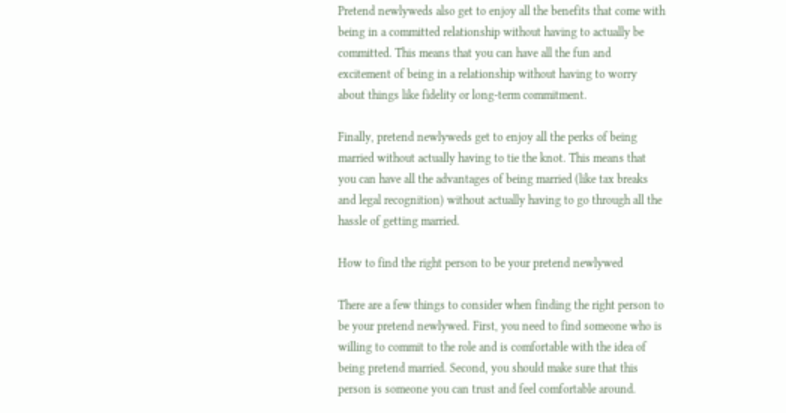Pretend newlyweds also get to enjoy all the benefits that come with being in a committed relationship without having to actually be committed. This means that you can have all the fun and excitement of being in a relationship without having to worry about things like fidelity or long-term commitment.

Finally, pretend newlyweds get to enjoy all the perks of being married without actually having to tie the knot. This means that you can have all the advantages of being married (like tax breaks and legal recognition) without actually having to go through all the hassle of getting married.

How to find the right person to be your pretend newlywed

There are a few things to consider when finding the right person to be your pretend newlywed. First, you need to find someone who is willing to commit to the role and is comfortable with the idea of being pretend married. Second, you should make sure that this person is someone you can trust and feel comfortable around.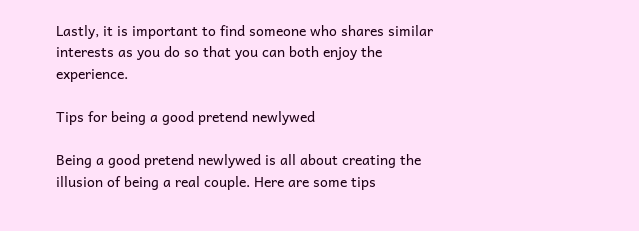Lastly, it is important to find someone who shares similar interests as you do so that you can both enjoy the experience.

Tips for being a good pretend newlywed

Being a good pretend newlywed is all about creating the illusion of being a real couple. Here are some tips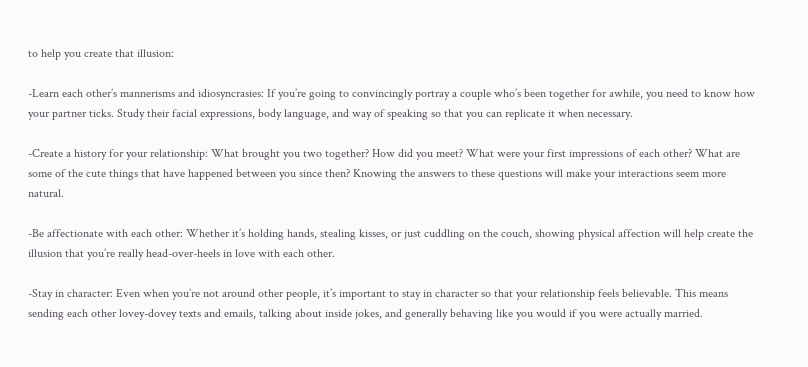to help you create that illusion:

-Learn each other’s mannerisms and idiosyncrasies: If you’re going to convincingly portray a couple who’s been together for awhile, you need to know how your partner ticks. Study their facial expressions, body language, and way of speaking so that you can replicate it when necessary.

-Create a history for your relationship: What brought you two together? How did you meet? What were your first impressions of each other? What are some of the cute things that have happened between you since then? Knowing the answers to these questions will make your interactions seem more natural.

-Be affectionate with each other: Whether it’s holding hands, stealing kisses, or just cuddling on the couch, showing physical affection will help create the illusion that you’re really head-over-heels in love with each other.

-Stay in character: Even when you’re not around other people, it’s important to stay in character so that your relationship feels believable. This means sending each other lovey-dovey texts and emails, talking about inside jokes, and generally behaving like you would if you were actually married.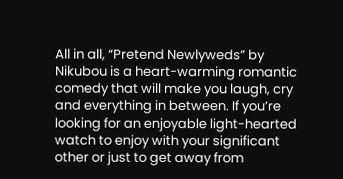All in all, “Pretend Newlyweds” by Nikubou is a heart-warming romantic comedy that will make you laugh, cry and everything in between. If you’re looking for an enjoyable light-hearted watch to enjoy with your significant other or just to get away from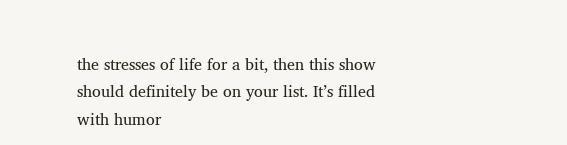the stresses of life for a bit, then this show should definitely be on your list. It’s filled with humor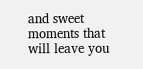and sweet moments that will leave you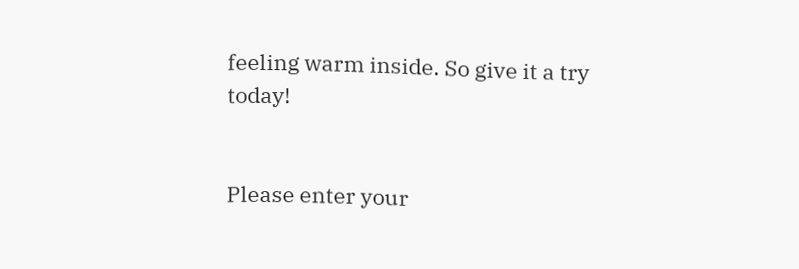feeling warm inside. So give it a try today!


Please enter your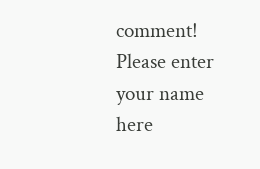comment!
Please enter your name here